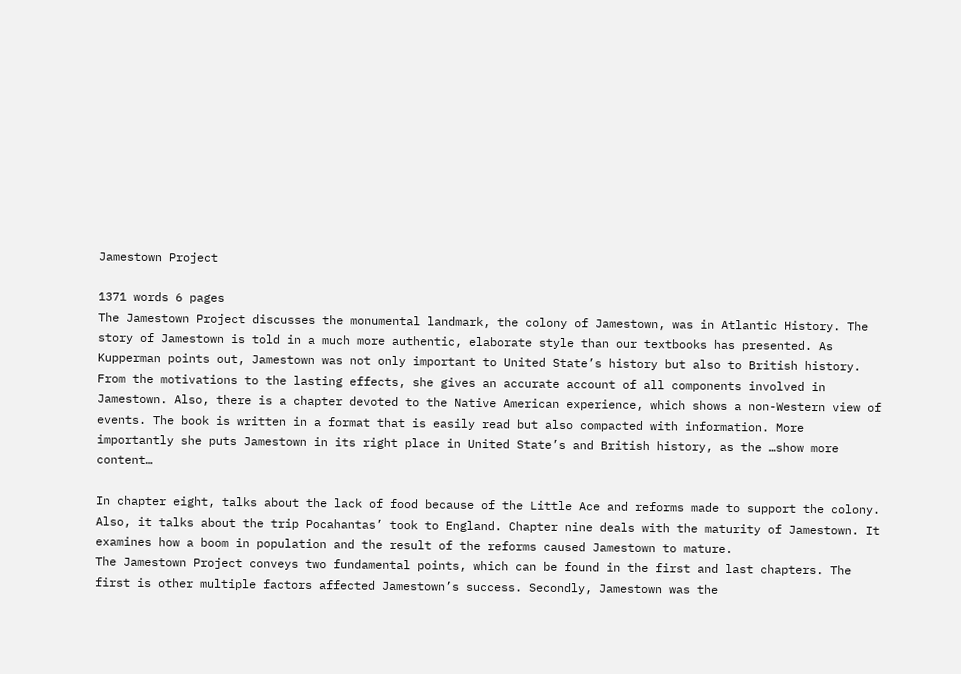Jamestown Project

1371 words 6 pages
The Jamestown Project discusses the monumental landmark, the colony of Jamestown, was in Atlantic History. The story of Jamestown is told in a much more authentic, elaborate style than our textbooks has presented. As Kupperman points out, Jamestown was not only important to United State’s history but also to British history. From the motivations to the lasting effects, she gives an accurate account of all components involved in Jamestown. Also, there is a chapter devoted to the Native American experience, which shows a non-Western view of events. The book is written in a format that is easily read but also compacted with information. More importantly she puts Jamestown in its right place in United State’s and British history, as the …show more content…

In chapter eight, talks about the lack of food because of the Little Ace and reforms made to support the colony. Also, it talks about the trip Pocahantas’ took to England. Chapter nine deals with the maturity of Jamestown. It examines how a boom in population and the result of the reforms caused Jamestown to mature.
The Jamestown Project conveys two fundamental points, which can be found in the first and last chapters. The first is other multiple factors affected Jamestown’s success. Secondly, Jamestown was the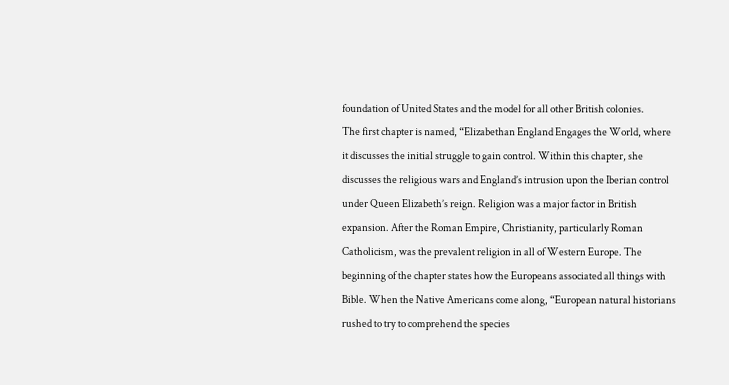foundation of United States and the model for all other British colonies.
The first chapter is named, “Elizabethan England Engages the World, where it discusses the initial struggle to gain control. Within this chapter, she discusses the religious wars and England’s intrusion upon the Iberian control under Queen Elizabeth’s reign. Religion was a major factor in British expansion. After the Roman Empire, Christianity, particularly Roman Catholicism, was the prevalent religion in all of Western Europe. The beginning of the chapter states how the Europeans associated all things with Bible. When the Native Americans come along, “European natural historians rushed to try to comprehend the species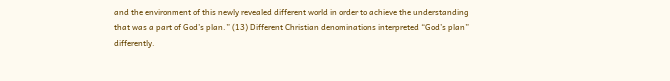and the environment of this newly revealed different world in order to achieve the understanding that was a part of God’s plan.” (13) Different Christian denominations interpreted “God’s plan” differently.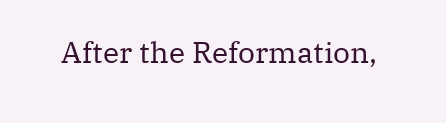After the Reformation,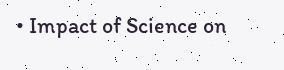• Impact of Science on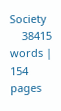Society
    38415 words | 154 pages